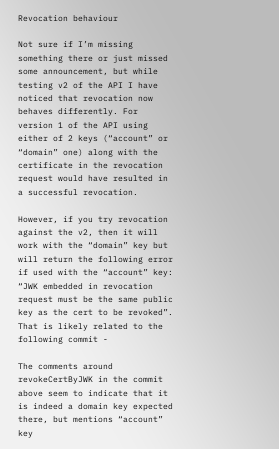Revocation behaviour

Not sure if I’m missing something there or just missed some announcement, but while testing v2 of the API I have noticed that revocation now behaves differently. For version 1 of the API using either of 2 keys (“account” or “domain” one) along with the certificate in the revocation request would have resulted in a successful revocation.

However, if you try revocation against the v2, then it will work with the “domain” key but will return the following error if used with the “account” key: “JWK embedded in revocation request must be the same public key as the cert to be revoked”. That is likely related to the following commit -

The comments around revokeCertByJWK in the commit above seem to indicate that it is indeed a domain key expected there, but mentions “account” key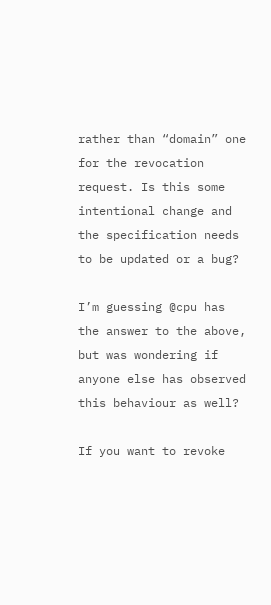rather than “domain” one for the revocation request. Is this some intentional change and the specification needs to be updated or a bug?

I’m guessing @cpu has the answer to the above, but was wondering if anyone else has observed this behaviour as well?

If you want to revoke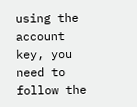using the account key, you need to follow the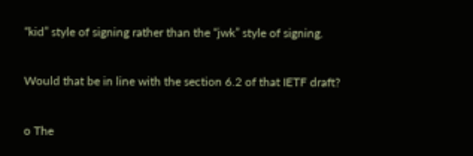“kid” style of signing rather than the “jwk” style of signing.

Would that be in line with the section 6.2 of that IETF draft?

o The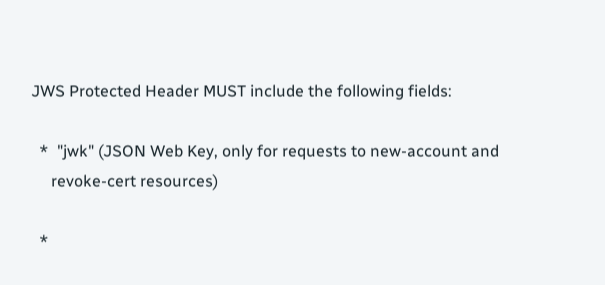JWS Protected Header MUST include the following fields:

  *  "jwk" (JSON Web Key, only for requests to new-account and
     revoke-cert resources)

  *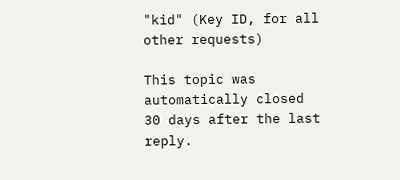"kid" (Key ID, for all other requests)

This topic was automatically closed 30 days after the last reply.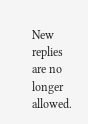New replies are no longer allowed.